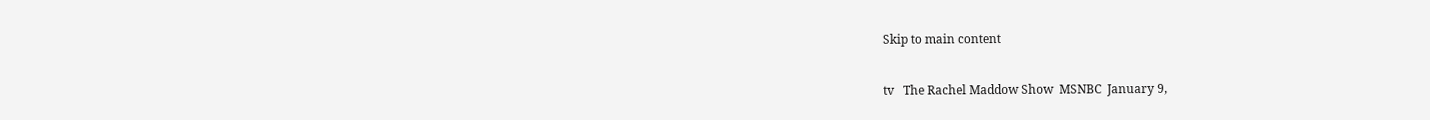Skip to main content

tv   The Rachel Maddow Show  MSNBC  January 9,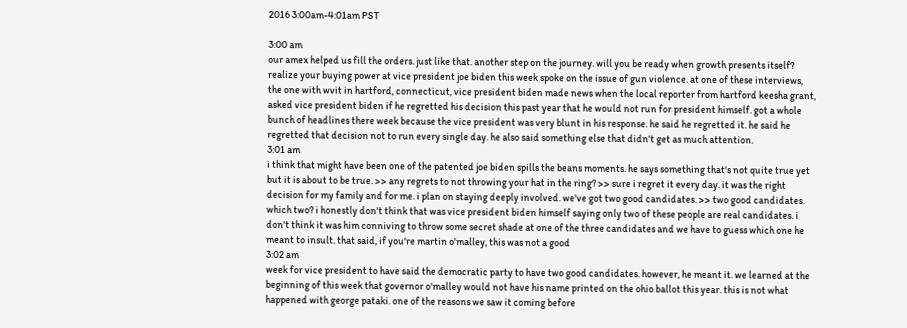2016 3:00am-4:01am PST

3:00 am
our amex helped us fill the orders. just like that. another step on the journey. will you be ready when growth presents itself? realize your buying power at vice president joe biden this week spoke on the issue of gun violence. at one of these interviews, the one with wvit in hartford, connecticut, vice president biden made news when the local reporter from hartford keesha grant, asked vice president biden if he regretted his decision this past year that he would not run for president himself. got a whole bunch of headlines there week because the vice president was very blunt in his response. he said he regretted it. he said he regretted that decision not to run every single day. he also said something else that didn't get as much attention.
3:01 am
i think that might have been one of the patented joe biden spills the beans moments. he says something that's not quite true yet but it is about to be true. >> any regrets to not throwing your hat in the ring? >> sure i regret it every day. it was the right decision for my family and for me. i plan on staying deeply involved. we've got two good candidates. >> two good candidates. which two? i honestly don't think that was vice president biden himself saying only two of these people are real candidates. i don't think it was him conniving to throw some secret shade at one of the three candidates and we have to guess which one he meant to insult. that said, if you're martin o'malley, this was not a good
3:02 am
week for vice president to have said the democratic party to have two good candidates. however, he meant it. we learned at the beginning of this week that governor o'malley would not have his name printed on the ohio ballot this year. this is not what happened with george pataki. one of the reasons we saw it coming before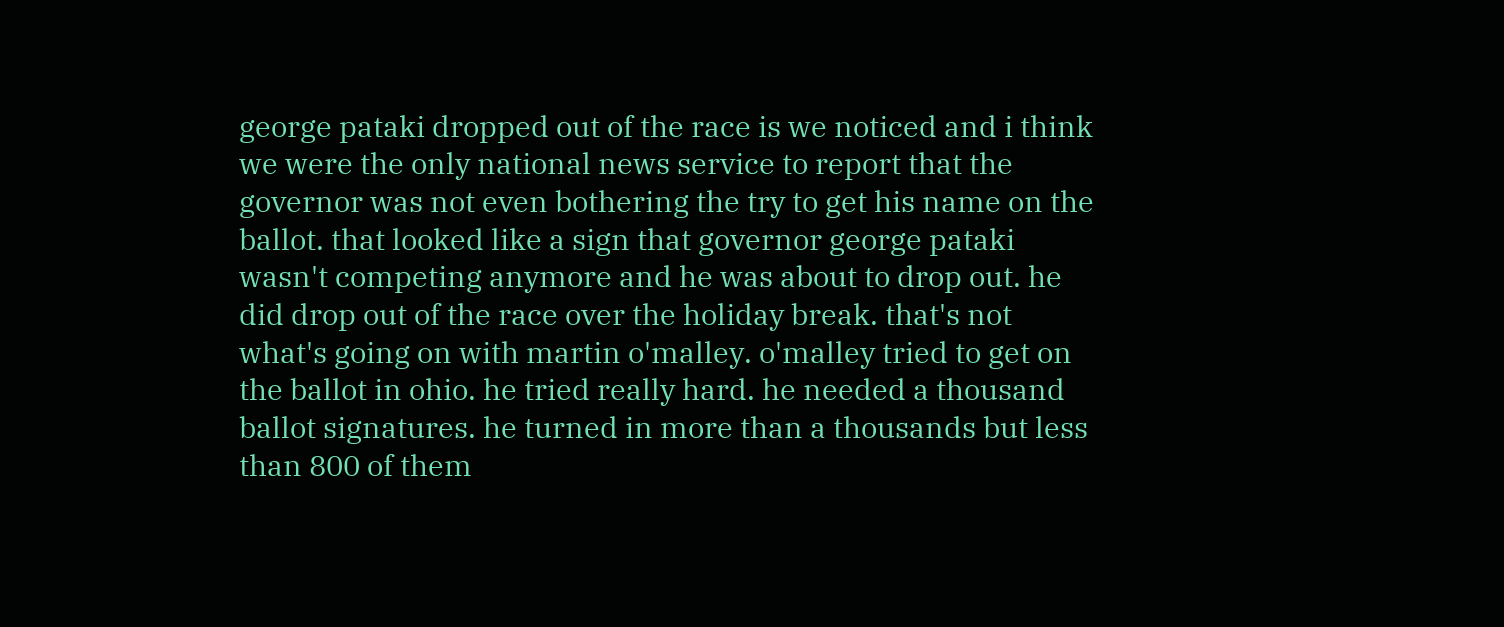george pataki dropped out of the race is we noticed and i think we were the only national news service to report that the governor was not even bothering the try to get his name on the ballot. that looked like a sign that governor george pataki wasn't competing anymore and he was about to drop out. he did drop out of the race over the holiday break. that's not what's going on with martin o'malley. o'malley tried to get on the ballot in ohio. he tried really hard. he needed a thousand ballot signatures. he turned in more than a thousands but less than 800 of them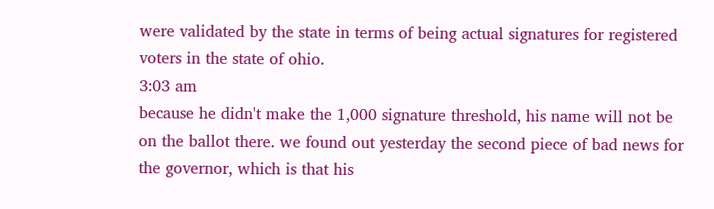were validated by the state in terms of being actual signatures for registered voters in the state of ohio.
3:03 am
because he didn't make the 1,000 signature threshold, his name will not be on the ballot there. we found out yesterday the second piece of bad news for the governor, which is that his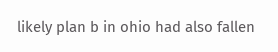likely plan b in ohio had also fallen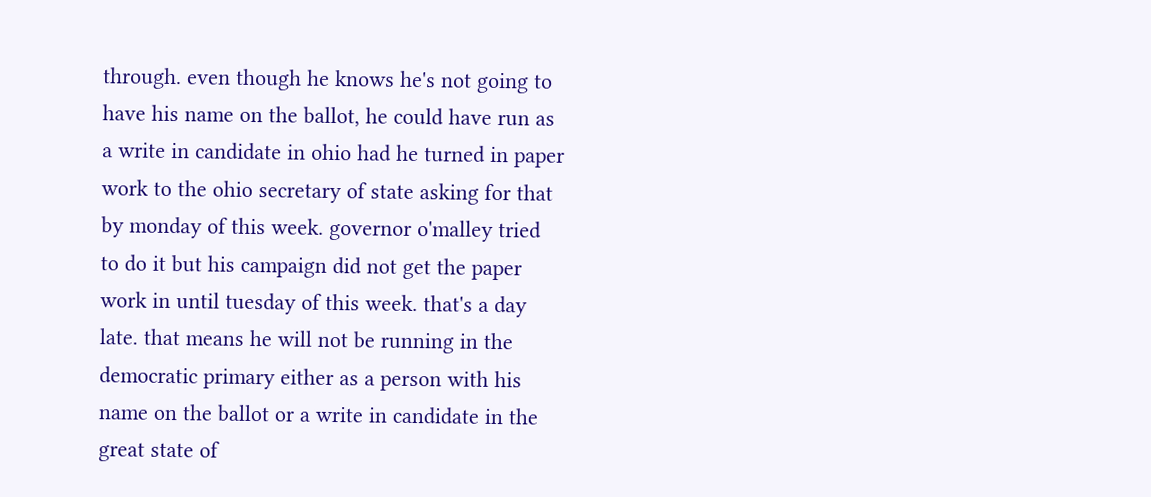through. even though he knows he's not going to have his name on the ballot, he could have run as a write in candidate in ohio had he turned in paper work to the ohio secretary of state asking for that by monday of this week. governor o'malley tried to do it but his campaign did not get the paper work in until tuesday of this week. that's a day late. that means he will not be running in the democratic primary either as a person with his name on the ballot or a write in candidate in the great state of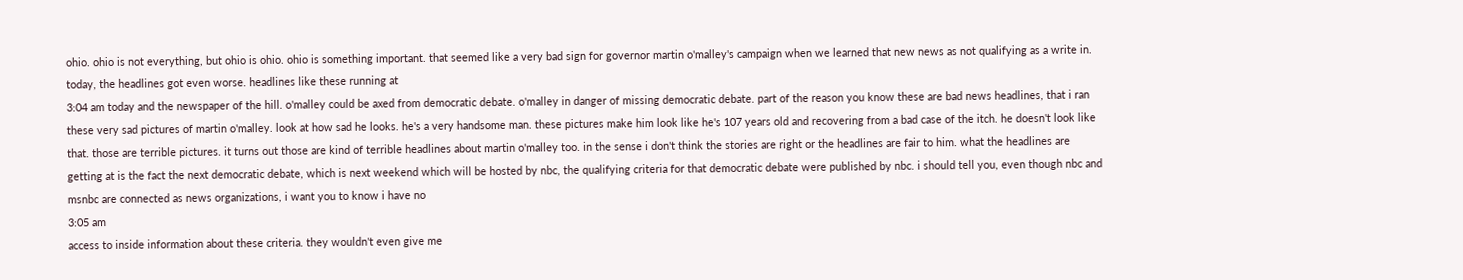ohio. ohio is not everything, but ohio is ohio. ohio is something important. that seemed like a very bad sign for governor martin o'malley's campaign when we learned that new news as not qualifying as a write in. today, the headlines got even worse. headlines like these running at
3:04 am today and the newspaper of the hill. o'malley could be axed from democratic debate. o'malley in danger of missing democratic debate. part of the reason you know these are bad news headlines, that i ran these very sad pictures of martin o'malley. look at how sad he looks. he's a very handsome man. these pictures make him look like he's 107 years old and recovering from a bad case of the itch. he doesn't look like that. those are terrible pictures. it turns out those are kind of terrible headlines about martin o'malley too. in the sense i don't think the stories are right or the headlines are fair to him. what the headlines are getting at is the fact the next democratic debate, which is next weekend which will be hosted by nbc, the qualifying criteria for that democratic debate were published by nbc. i should tell you, even though nbc and msnbc are connected as news organizations, i want you to know i have no
3:05 am
access to inside information about these criteria. they wouldn't even give me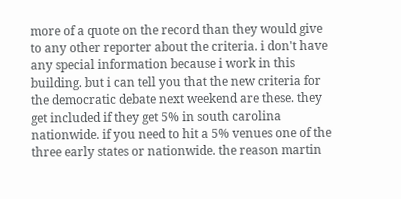more of a quote on the record than they would give to any other reporter about the criteria. i don't have any special information because i work in this building. but i can tell you that the new criteria for the democratic debate next weekend are these. they get included if they get 5% in south carolina nationwide. if you need to hit a 5% venues one of the three early states or nationwide. the reason martin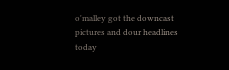o'malley got the downcast pictures and dour headlines today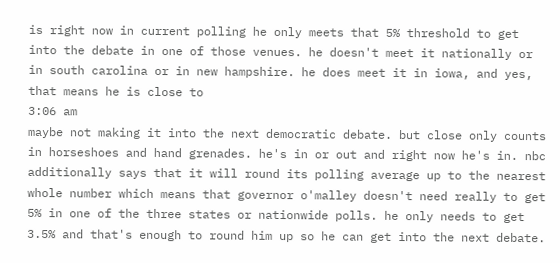is right now in current polling he only meets that 5% threshold to get into the debate in one of those venues. he doesn't meet it nationally or in south carolina or in new hampshire. he does meet it in iowa, and yes, that means he is close to
3:06 am
maybe not making it into the next democratic debate. but close only counts in horseshoes and hand grenades. he's in or out and right now he's in. nbc additionally says that it will round its polling average up to the nearest whole number which means that governor o'malley doesn't need really to get 5% in one of the three states or nationwide polls. he only needs to get 3.5% and that's enough to round him up so he can get into the next debate.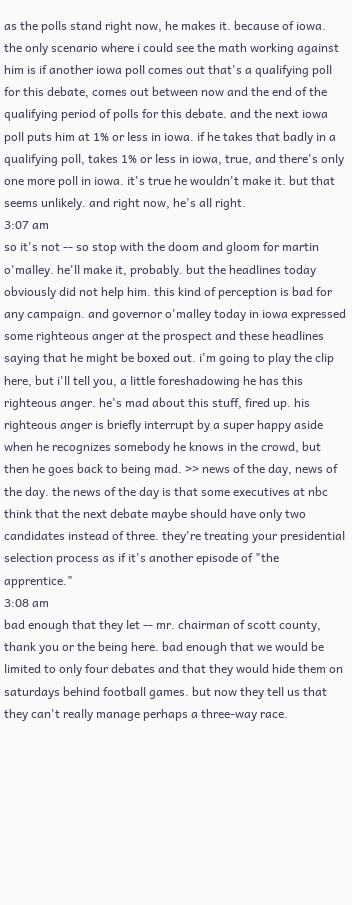as the polls stand right now, he makes it. because of iowa. the only scenario where i could see the math working against him is if another iowa poll comes out that's a qualifying poll for this debate, comes out between now and the end of the qualifying period of polls for this debate. and the next iowa poll puts him at 1% or less in iowa. if he takes that badly in a qualifying poll, takes 1% or less in iowa, true, and there's only one more poll in iowa. it's true he wouldn't make it. but that seems unlikely. and right now, he's all right.
3:07 am
so it's not -- so stop with the doom and gloom for martin o'malley. he'll make it, probably. but the headlines today obviously did not help him. this kind of perception is bad for any campaign. and governor o'malley today in iowa expressed some righteous anger at the prospect and these headlines saying that he might be boxed out. i'm going to play the clip here, but i'll tell you, a little foreshadowing he has this righteous anger. he's mad about this stuff, fired up. his righteous anger is briefly interrupt by a super happy aside when he recognizes somebody he knows in the crowd, but then he goes back to being mad. >> news of the day, news of the day. the news of the day is that some executives at nbc think that the next debate maybe should have only two candidates instead of three. they're treating your presidential selection process as if it's another episode of "the apprentice."
3:08 am
bad enough that they let -- mr. chairman of scott county, thank you or the being here. bad enough that we would be limited to only four debates and that they would hide them on saturdays behind football games. but now they tell us that they can't really manage perhaps a three-way race.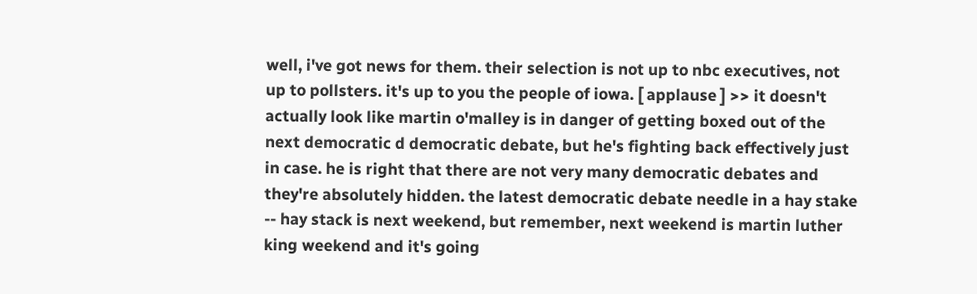well, i've got news for them. their selection is not up to nbc executives, not up to pollsters. it's up to you the people of iowa. [ applause ] >> it doesn't actually look like martin o'malley is in danger of getting boxed out of the next democratic d democratic debate, but he's fighting back effectively just in case. he is right that there are not very many democratic debates and they're absolutely hidden. the latest democratic debate needle in a hay stake -- hay stack is next weekend, but remember, next weekend is martin luther king weekend and it's going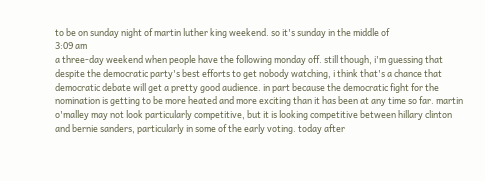to be on sunday night of martin luther king weekend. so it's sunday in the middle of
3:09 am
a three-day weekend when people have the following monday off. still though, i'm guessing that despite the democratic party's best efforts to get nobody watching, i think that's a chance that democratic debate will get a pretty good audience. in part because the democratic fight for the nomination is getting to be more heated and more exciting than it has been at any time so far. martin o'malley may not look particularly competitive, but it is looking competitive between hillary clinton and bernie sanders, particularly in some of the early voting. today after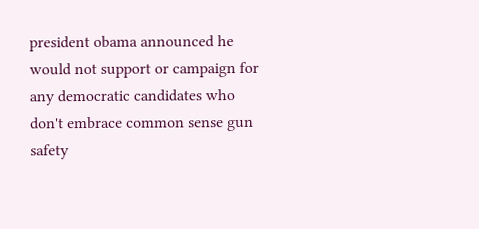president obama announced he would not support or campaign for any democratic candidates who don't embrace common sense gun safety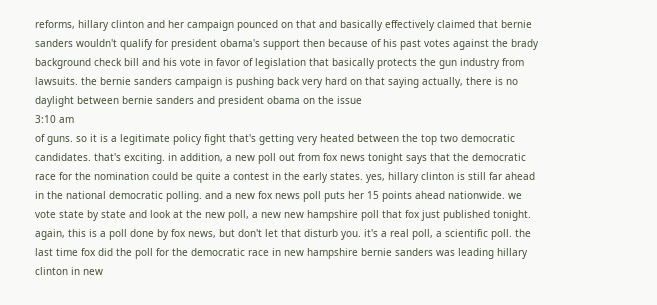reforms, hillary clinton and her campaign pounced on that and basically effectively claimed that bernie sanders wouldn't qualify for president obama's support then because of his past votes against the brady background check bill and his vote in favor of legislation that basically protects the gun industry from lawsuits. the bernie sanders campaign is pushing back very hard on that saying actually, there is no daylight between bernie sanders and president obama on the issue
3:10 am
of guns. so it is a legitimate policy fight that's getting very heated between the top two democratic candidates. that's exciting. in addition, a new poll out from fox news tonight says that the democratic race for the nomination could be quite a contest in the early states. yes, hillary clinton is still far ahead in the national democratic polling. and a new fox news poll puts her 15 points ahead nationwide. we vote state by state and look at the new poll, a new new hampshire poll that fox just published tonight. again, this is a poll done by fox news, but don't let that disturb you. it's a real poll, a scientific poll. the last time fox did the poll for the democratic race in new hampshire bernie sanders was leading hillary clinton in new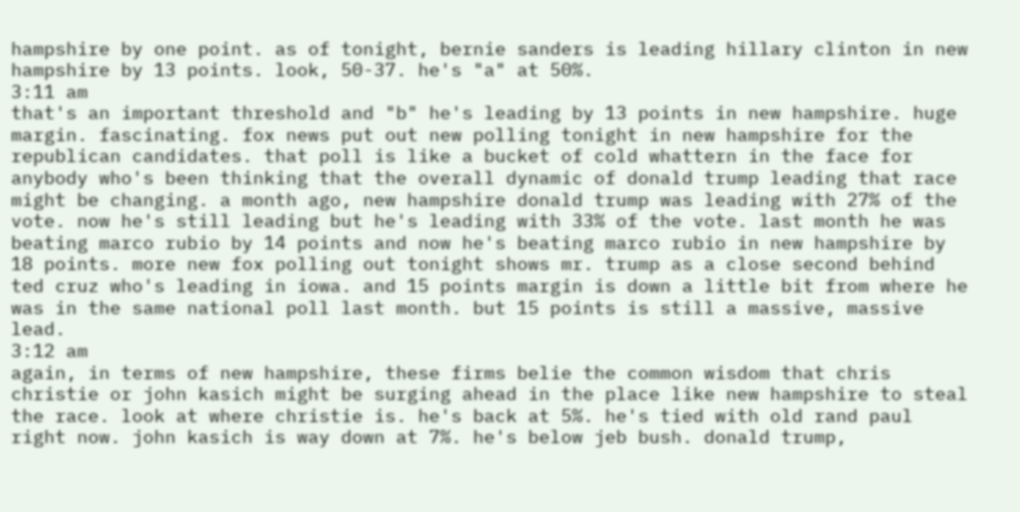hampshire by one point. as of tonight, bernie sanders is leading hillary clinton in new hampshire by 13 points. look, 50-37. he's "a" at 50%.
3:11 am
that's an important threshold and "b" he's leading by 13 points in new hampshire. huge margin. fascinating. fox news put out new polling tonight in new hampshire for the republican candidates. that poll is like a bucket of cold whattern in the face for anybody who's been thinking that the overall dynamic of donald trump leading that race might be changing. a month ago, new hampshire donald trump was leading with 27% of the vote. now he's still leading but he's leading with 33% of the vote. last month he was beating marco rubio by 14 points and now he's beating marco rubio in new hampshire by 18 points. more new fox polling out tonight shows mr. trump as a close second behind ted cruz who's leading in iowa. and 15 points margin is down a little bit from where he was in the same national poll last month. but 15 points is still a massive, massive lead.
3:12 am
again, in terms of new hampshire, these firms belie the common wisdom that chris christie or john kasich might be surging ahead in the place like new hampshire to steal the race. look at where christie is. he's back at 5%. he's tied with old rand paul right now. john kasich is way down at 7%. he's below jeb bush. donald trump,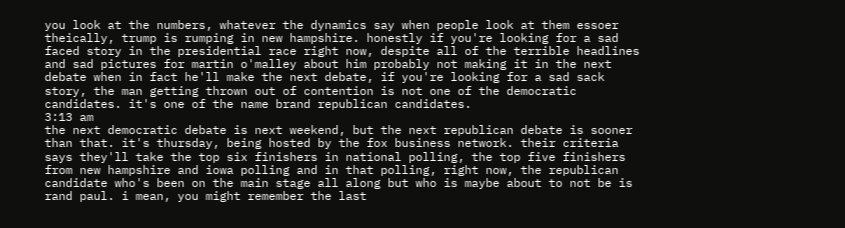you look at the numbers, whatever the dynamics say when people look at them essoer theically, trump is rumping in new hampshire. honestly if you're looking for a sad faced story in the presidential race right now, despite all of the terrible headlines and sad pictures for martin o'malley about him probably not making it in the next debate when in fact he'll make the next debate, if you're looking for a sad sack story, the man getting thrown out of contention is not one of the democratic candidates. it's one of the name brand republican candidates.
3:13 am
the next democratic debate is next weekend, but the next republican debate is sooner than that. it's thursday, being hosted by the fox business network. their criteria says they'll take the top six finishers in national polling, the top five finishers from new hampshire and iowa polling and in that polling, right now, the republican candidate who's been on the main stage all along but who is maybe about to not be is rand paul. i mean, you might remember the last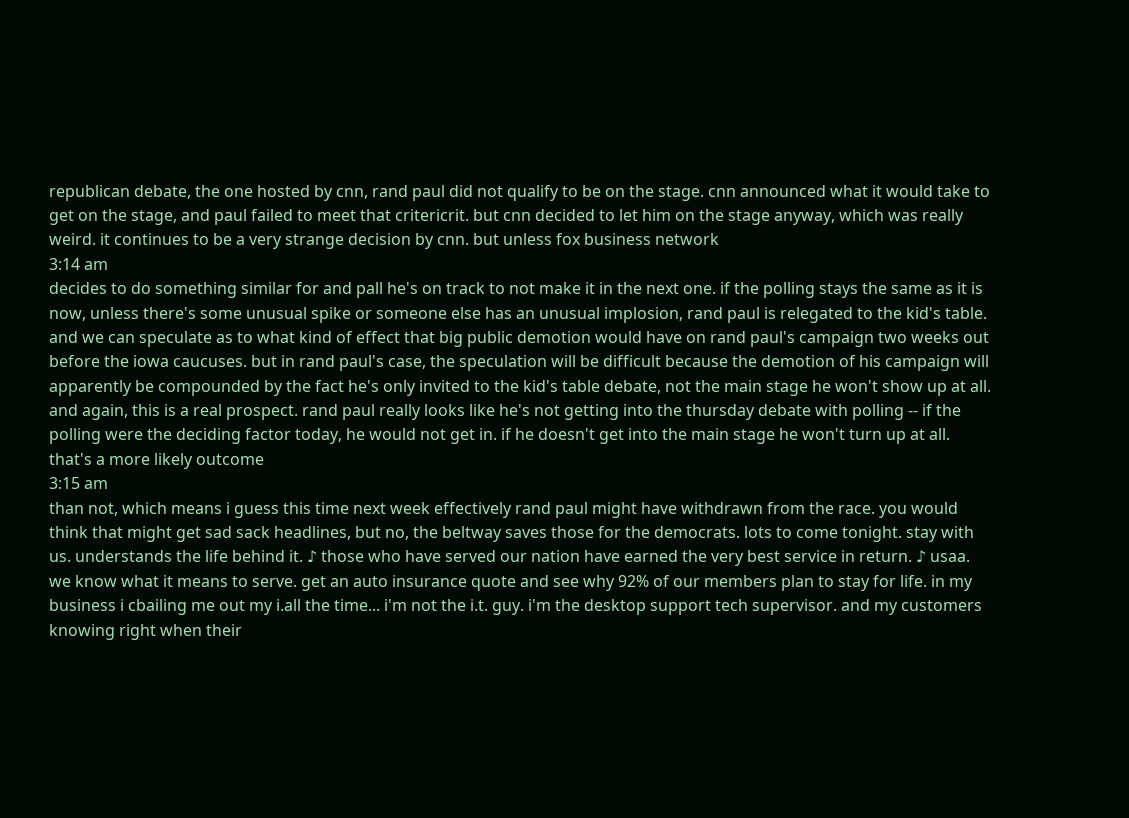republican debate, the one hosted by cnn, rand paul did not qualify to be on the stage. cnn announced what it would take to get on the stage, and paul failed to meet that critericrit. but cnn decided to let him on the stage anyway, which was really weird. it continues to be a very strange decision by cnn. but unless fox business network
3:14 am
decides to do something similar for and pall he's on track to not make it in the next one. if the polling stays the same as it is now, unless there's some unusual spike or someone else has an unusual implosion, rand paul is relegated to the kid's table. and we can speculate as to what kind of effect that big public demotion would have on rand paul's campaign two weeks out before the iowa caucuses. but in rand paul's case, the speculation will be difficult because the demotion of his campaign will apparently be compounded by the fact he's only invited to the kid's table debate, not the main stage he won't show up at all. and again, this is a real prospect. rand paul really looks like he's not getting into the thursday debate with polling -- if the polling were the deciding factor today, he would not get in. if he doesn't get into the main stage he won't turn up at all. that's a more likely outcome
3:15 am
than not, which means i guess this time next week effectively rand paul might have withdrawn from the race. you would think that might get sad sack headlines, but no, the beltway saves those for the democrats. lots to come tonight. stay with us. understands the life behind it. ♪ those who have served our nation have earned the very best service in return. ♪ usaa. we know what it means to serve. get an auto insurance quote and see why 92% of our members plan to stay for life. in my business i cbailing me out my i.all the time... i'm not the i.t. guy. i'm the desktop support tech supervisor. and my customers knowing right when their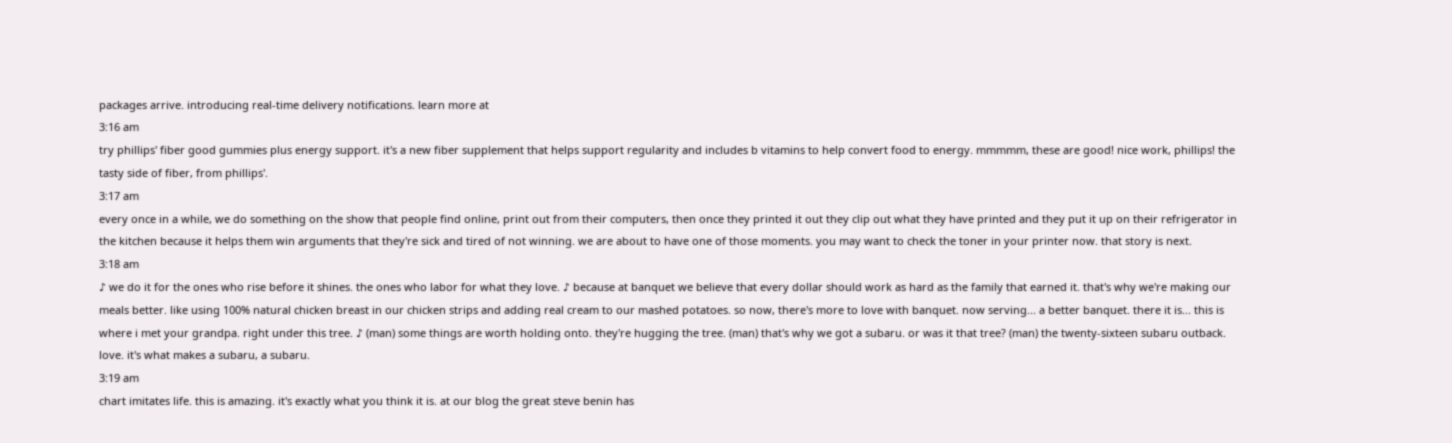packages arrive. introducing real-time delivery notifications. learn more at
3:16 am
try phillips' fiber good gummies plus energy support. it's a new fiber supplement that helps support regularity and includes b vitamins to help convert food to energy. mmmmm, these are good! nice work, phillips! the tasty side of fiber, from phillips'.
3:17 am
every once in a while, we do something on the show that people find online, print out from their computers, then once they printed it out they clip out what they have printed and they put it up on their refrigerator in the kitchen because it helps them win arguments that they're sick and tired of not winning. we are about to have one of those moments. you may want to check the toner in your printer now. that story is next.
3:18 am
♪ we do it for the ones who rise before it shines. the ones who labor for what they love. ♪ because at banquet we believe that every dollar should work as hard as the family that earned it. that's why we're making our meals better. like using 100% natural chicken breast in our chicken strips and adding real cream to our mashed potatoes. so now, there's more to love with banquet. now serving... a better banquet. there it is... this is where i met your grandpa. right under this tree. ♪ (man) some things are worth holding onto. they're hugging the tree. (man) that's why we got a subaru. or was it that tree? (man) the twenty-sixteen subaru outback. love. it's what makes a subaru, a subaru.
3:19 am
chart imitates life. this is amazing. it's exactly what you think it is. at our blog the great steve benin has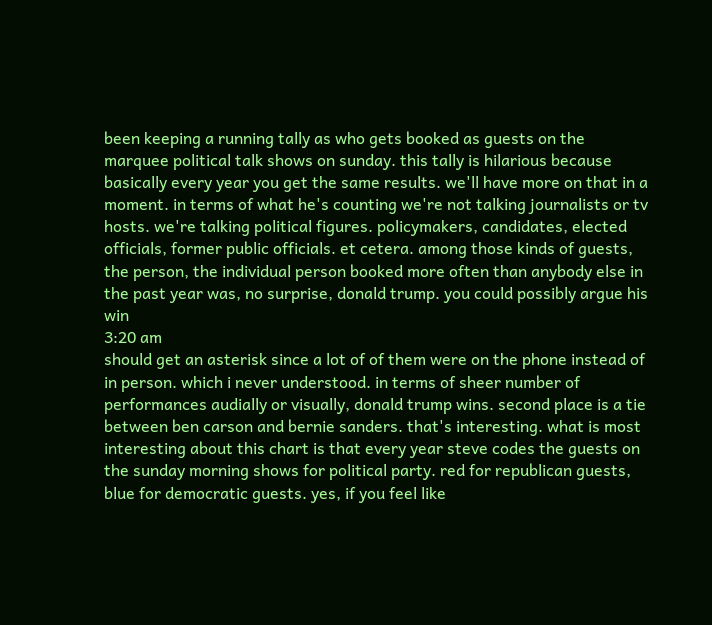been keeping a running tally as who gets booked as guests on the marquee political talk shows on sunday. this tally is hilarious because basically every year you get the same results. we'll have more on that in a moment. in terms of what he's counting we're not talking journalists or tv hosts. we're talking political figures. policymakers, candidates, elected officials, former public officials. et cetera. among those kinds of guests, the person, the individual person booked more often than anybody else in the past year was, no surprise, donald trump. you could possibly argue his win
3:20 am
should get an asterisk since a lot of of them were on the phone instead of in person. which i never understood. in terms of sheer number of performances audially or visually, donald trump wins. second place is a tie between ben carson and bernie sanders. that's interesting. what is most interesting about this chart is that every year steve codes the guests on the sunday morning shows for political party. red for republican guests, blue for democratic guests. yes, if you feel like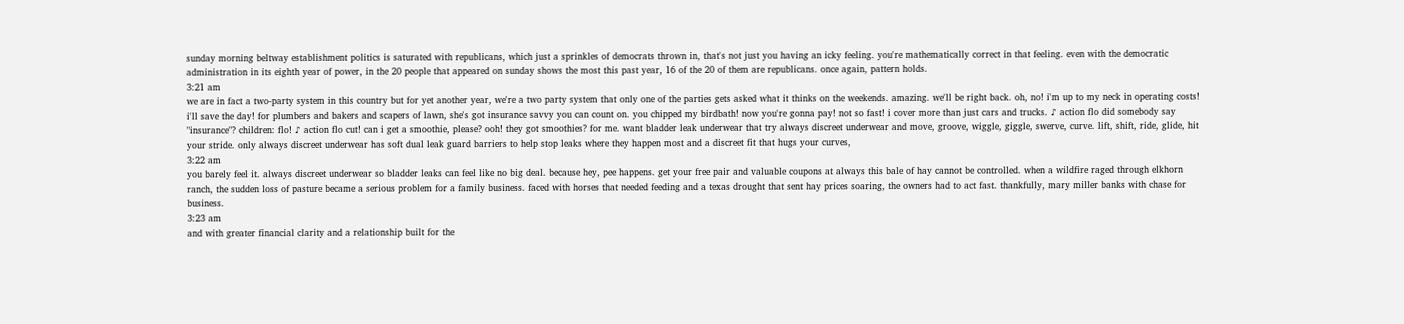sunday morning beltway establishment politics is saturated with republicans, which just a sprinkles of democrats thrown in, that's not just you having an icky feeling. you're mathematically correct in that feeling. even with the democratic administration in its eighth year of power, in the 20 people that appeared on sunday shows the most this past year, 16 of the 20 of them are republicans. once again, pattern holds.
3:21 am
we are in fact a two-party system in this country but for yet another year, we're a two party system that only one of the parties gets asked what it thinks on the weekends. amazing. we'll be right back. oh, no! i'm up to my neck in operating costs! i'll save the day! for plumbers and bakers and scapers of lawn, she's got insurance savvy you can count on. you chipped my birdbath! now you're gonna pay! not so fast! i cover more than just cars and trucks. ♪ action flo did somebody say "insurance"? children: flo! ♪ action flo cut! can i get a smoothie, please? ooh! they got smoothies? for me. want bladder leak underwear that try always discreet underwear and move, groove, wiggle, giggle, swerve, curve. lift, shift, ride, glide, hit your stride. only always discreet underwear has soft dual leak guard barriers to help stop leaks where they happen most and a discreet fit that hugs your curves,
3:22 am
you barely feel it. always discreet underwear so bladder leaks can feel like no big deal. because hey, pee happens. get your free pair and valuable coupons at always this bale of hay cannot be controlled. when a wildfire raged through elkhorn ranch, the sudden loss of pasture became a serious problem for a family business. faced with horses that needed feeding and a texas drought that sent hay prices soaring, the owners had to act fast. thankfully, mary miller banks with chase for business.
3:23 am
and with greater financial clarity and a relationship built for the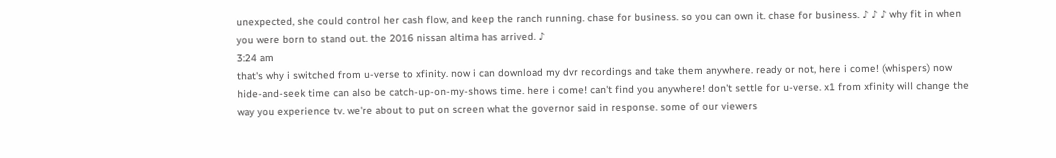unexpected, she could control her cash flow, and keep the ranch running. chase for business. so you can own it. chase for business. ♪ ♪ ♪ why fit in when you were born to stand out. the 2016 nissan altima has arrived. ♪
3:24 am
that's why i switched from u-verse to xfinity. now i can download my dvr recordings and take them anywhere. ready or not, here i come! (whispers) now hide-and-seek time can also be catch-up-on-my-shows time. here i come! can't find you anywhere! don't settle for u-verse. x1 from xfinity will change the way you experience tv. we're about to put on screen what the governor said in response. some of our viewers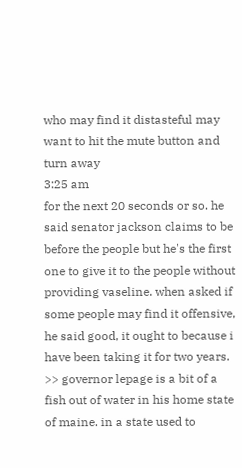who may find it distasteful may want to hit the mute button and turn away
3:25 am
for the next 20 seconds or so. he said senator jackson claims to be before the people but he's the first one to give it to the people without providing vaseline. when asked if some people may find it offensive, he said good, it ought to because i have been taking it for two years. >> governor lepage is a bit of a fish out of water in his home state of maine. in a state used to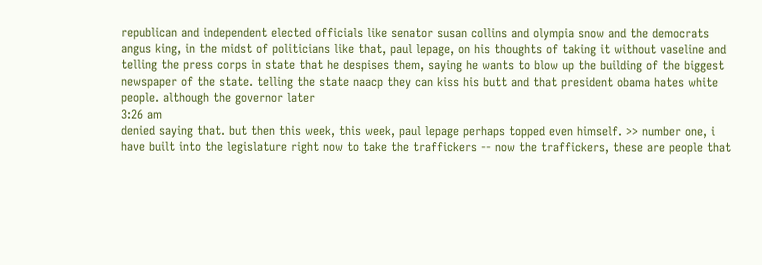republican and independent elected officials like senator susan collins and olympia snow and the democrats angus king, in the midst of politicians like that, paul lepage, on his thoughts of taking it without vaseline and telling the press corps in state that he despises them, saying he wants to blow up the building of the biggest newspaper of the state. telling the state naacp they can kiss his butt and that president obama hates white people. although the governor later
3:26 am
denied saying that. but then this week, this week, paul lepage perhaps topped even himself. >> number one, i have built into the legislature right now to take the traffickers -- now the traffickers, these are people that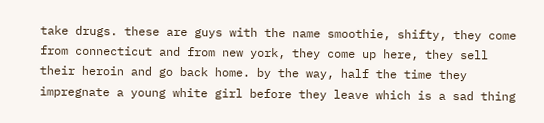take drugs. these are guys with the name smoothie, shifty, they come from connecticut and from new york, they come up here, they sell their heroin and go back home. by the way, half the time they impregnate a young white girl before they leave which is a sad thing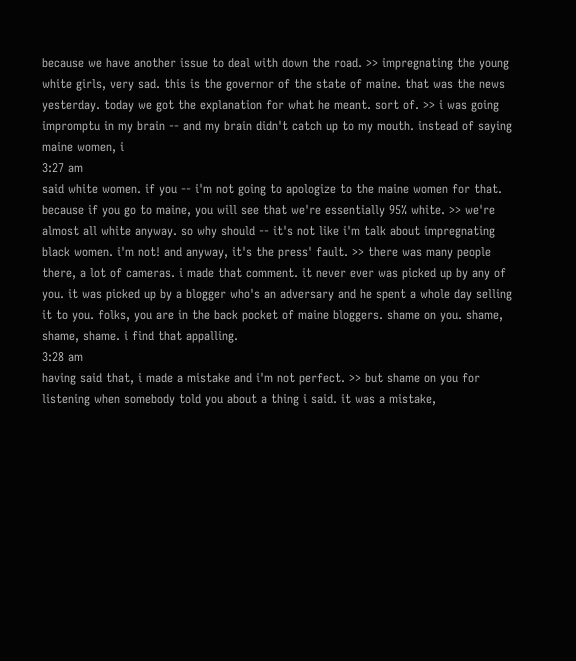because we have another issue to deal with down the road. >> impregnating the young white girls, very sad. this is the governor of the state of maine. that was the news yesterday. today we got the explanation for what he meant. sort of. >> i was going impromptu in my brain -- and my brain didn't catch up to my mouth. instead of saying maine women, i
3:27 am
said white women. if you -- i'm not going to apologize to the maine women for that. because if you go to maine, you will see that we're essentially 95% white. >> we're almost all white anyway. so why should -- it's not like i'm talk about impregnating black women. i'm not! and anyway, it's the press' fault. >> there was many people there, a lot of cameras. i made that comment. it never ever was picked up by any of you. it was picked up by a blogger who's an adversary and he spent a whole day selling it to you. folks, you are in the back pocket of maine bloggers. shame on you. shame, shame, shame. i find that appalling.
3:28 am
having said that, i made a mistake and i'm not perfect. >> but shame on you for listening when somebody told you about a thing i said. it was a mistake,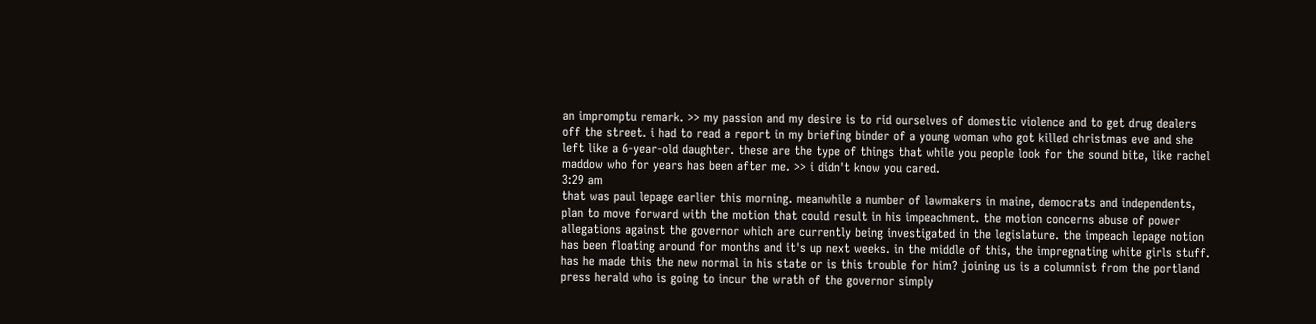an impromptu remark. >> my passion and my desire is to rid ourselves of domestic violence and to get drug dealers off the street. i had to read a report in my briefing binder of a young woman who got killed christmas eve and she left like a 6-year-old daughter. these are the type of things that while you people look for the sound bite, like rachel maddow who for years has been after me. >> i didn't know you cared.
3:29 am
that was paul lepage earlier this morning. meanwhile a number of lawmakers in maine, democrats and independents, plan to move forward with the motion that could result in his impeachment. the motion concerns abuse of power allegations against the governor which are currently being investigated in the legislature. the impeach lepage notion has been floating around for months and it's up next weeks. in the middle of this, the impregnating white girls stuff. has he made this the new normal in his state or is this trouble for him? joining us is a columnist from the portland press herald who is going to incur the wrath of the governor simply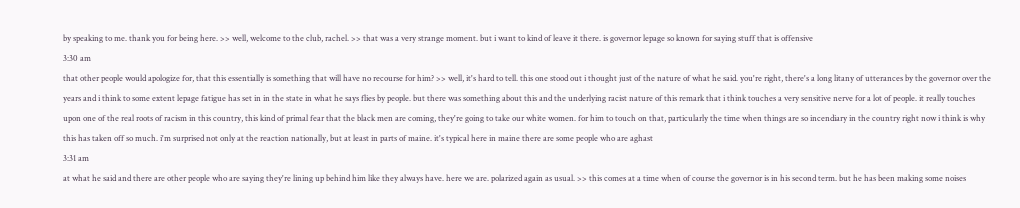by speaking to me. thank you for being here. >> well, welcome to the club, rachel. >> that was a very strange moment. but i want to kind of leave it there. is governor lepage so known for saying stuff that is offensive
3:30 am
that other people would apologize for, that this essentially is something that will have no recourse for him? >> well, it's hard to tell. this one stood out i thought just of the nature of what he said. you're right, there's a long litany of utterances by the governor over the years and i think to some extent lepage fatigue has set in in the state in what he says flies by people. but there was something about this and the underlying racist nature of this remark that i think touches a very sensitive nerve for a lot of people. it really touches upon one of the real roots of racism in this country, this kind of primal fear that the black men are coming, they're going to take our white women. for him to touch on that, particularly the time when things are so incendiary in the country right now i think is why this has taken off so much. i'm surprised not only at the reaction nationally, but at least in parts of maine. it's typical here in maine there are some people who are aghast
3:31 am
at what he said and there are other people who are saying they're lining up behind him like they always have. here we are. polarized again as usual. >> this comes at a time when of course the governor is in his second term. but he has been making some noises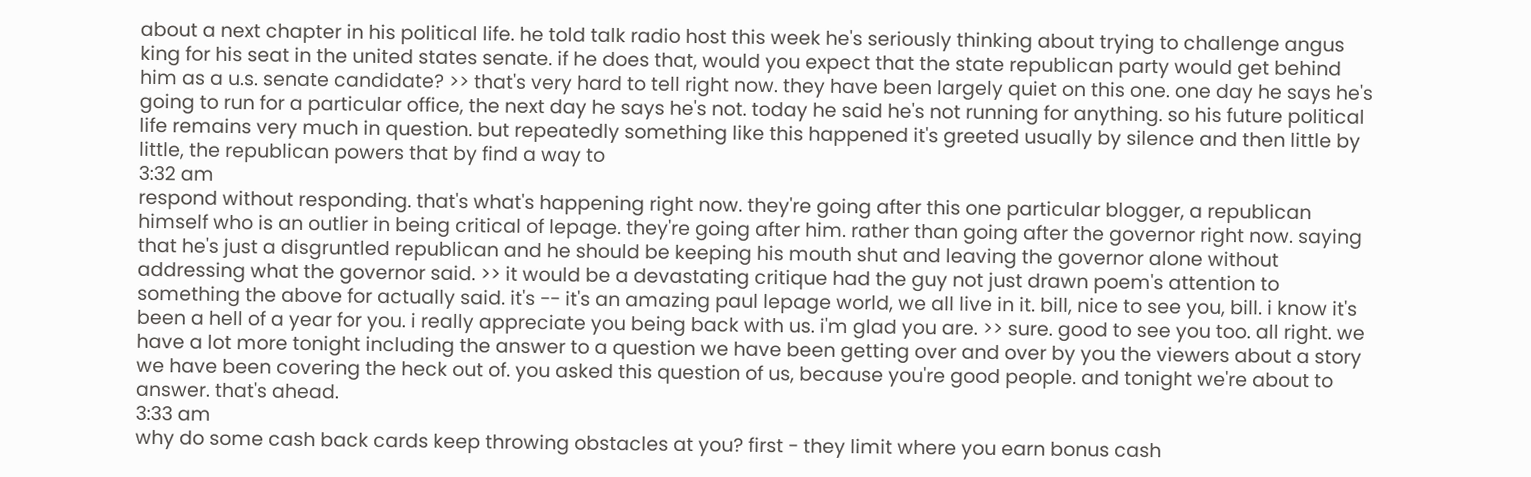about a next chapter in his political life. he told talk radio host this week he's seriously thinking about trying to challenge angus king for his seat in the united states senate. if he does that, would you expect that the state republican party would get behind him as a u.s. senate candidate? >> that's very hard to tell right now. they have been largely quiet on this one. one day he says he's going to run for a particular office, the next day he says he's not. today he said he's not running for anything. so his future political life remains very much in question. but repeatedly something like this happened it's greeted usually by silence and then little by little, the republican powers that by find a way to
3:32 am
respond without responding. that's what's happening right now. they're going after this one particular blogger, a republican himself who is an outlier in being critical of lepage. they're going after him. rather than going after the governor right now. saying that he's just a disgruntled republican and he should be keeping his mouth shut and leaving the governor alone without addressing what the governor said. >> it would be a devastating critique had the guy not just drawn poem's attention to something the above for actually said. it's -- it's an amazing paul lepage world, we all live in it. bill, nice to see you, bill. i know it's been a hell of a year for you. i really appreciate you being back with us. i'm glad you are. >> sure. good to see you too. all right. we have a lot more tonight including the answer to a question we have been getting over and over by you the viewers about a story we have been covering the heck out of. you asked this question of us, because you're good people. and tonight we're about to answer. that's ahead.
3:33 am
why do some cash back cards keep throwing obstacles at you? first - they limit where you earn bonus cash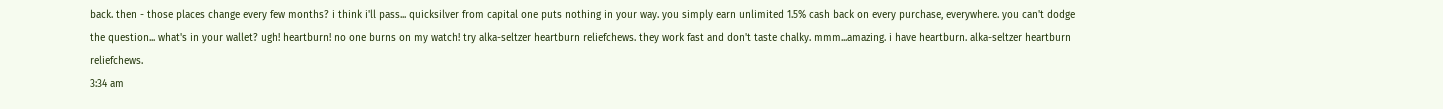back. then - those places change every few months? i think i'll pass... quicksilver from capital one puts nothing in your way. you simply earn unlimited 1.5% cash back on every purchase, everywhere. you can't dodge the question... what's in your wallet? ugh! heartburn! no one burns on my watch! try alka-seltzer heartburn reliefchews. they work fast and don't taste chalky. mmm...amazing. i have heartburn. alka-seltzer heartburn reliefchews.
3:34 am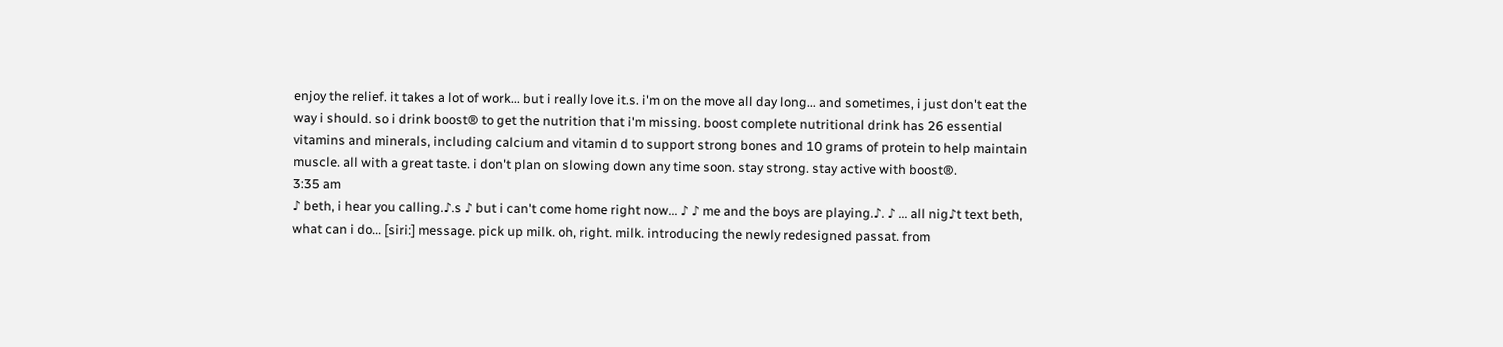enjoy the relief. it takes a lot of work... but i really love it.s. i'm on the move all day long... and sometimes, i just don't eat the way i should. so i drink boost® to get the nutrition that i'm missing. boost complete nutritional drink has 26 essential vitamins and minerals, including calcium and vitamin d to support strong bones and 10 grams of protein to help maintain muscle. all with a great taste. i don't plan on slowing down any time soon. stay strong. stay active with boost®.
3:35 am
♪ beth, i hear you calling.♪.s ♪ but i can't come home right now... ♪ ♪ me and the boys are playing.♪. ♪ ... all nig♪t text beth, what can i do... [siri:] message. pick up milk. oh, right. milk. introducing the newly redesigned passat. from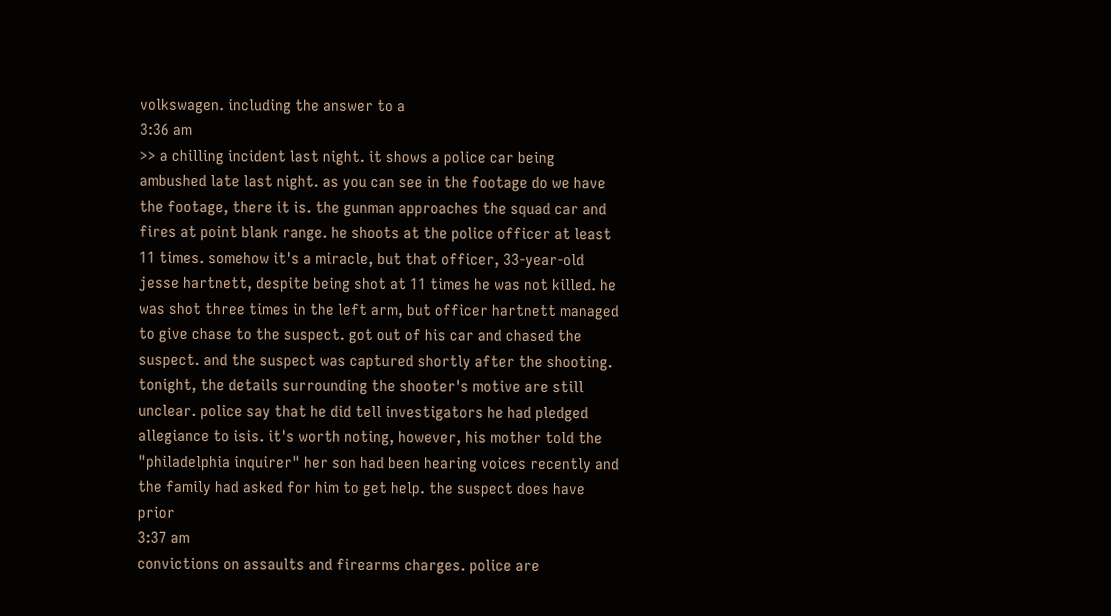volkswagen. including the answer to a
3:36 am
>> a chilling incident last night. it shows a police car being ambushed late last night. as you can see in the footage do we have the footage, there it is. the gunman approaches the squad car and fires at point blank range. he shoots at the police officer at least 11 times. somehow it's a miracle, but that officer, 33-year-old jesse hartnett, despite being shot at 11 times he was not killed. he was shot three times in the left arm, but officer hartnett managed to give chase to the suspect. got out of his car and chased the suspect. and the suspect was captured shortly after the shooting. tonight, the details surrounding the shooter's motive are still unclear. police say that he did tell investigators he had pledged allegiance to isis. it's worth noting, however, his mother told the "philadelphia inquirer" her son had been hearing voices recently and the family had asked for him to get help. the suspect does have prior
3:37 am
convictions on assaults and firearms charges. police are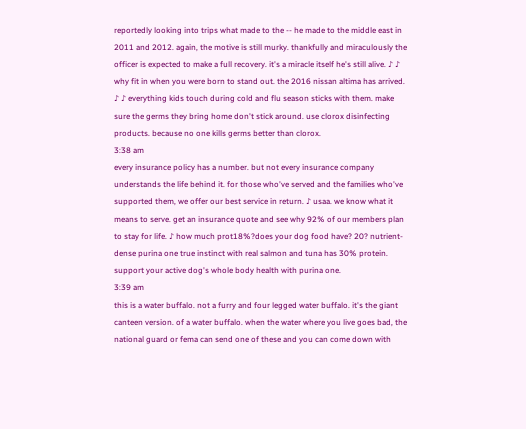reportedly looking into trips what made to the -- he made to the middle east in 2011 and 2012. again, the motive is still murky. thankfully and miraculously the officer is expected to make a full recovery. it's a miracle itself he's still alive. ♪ ♪ why fit in when you were born to stand out. the 2016 nissan altima has arrived. ♪ ♪ everything kids touch during cold and flu season sticks with them. make sure the germs they bring home don't stick around. use clorox disinfecting products. because no one kills germs better than clorox.
3:38 am
every insurance policy has a number. but not every insurance company understands the life behind it. for those who've served and the families who've supported them, we offer our best service in return. ♪ usaa. we know what it means to serve. get an insurance quote and see why 92% of our members plan to stay for life. ♪ how much prot18%?does your dog food have? 20? nutrient-dense purina one true instinct with real salmon and tuna has 30% protein. support your active dog's whole body health with purina one.
3:39 am
this is a water buffalo. not a furry and four legged water buffalo. it's the giant canteen version. of a water buffalo. when the water where you live goes bad, the national guard or fema can send one of these and you can come down with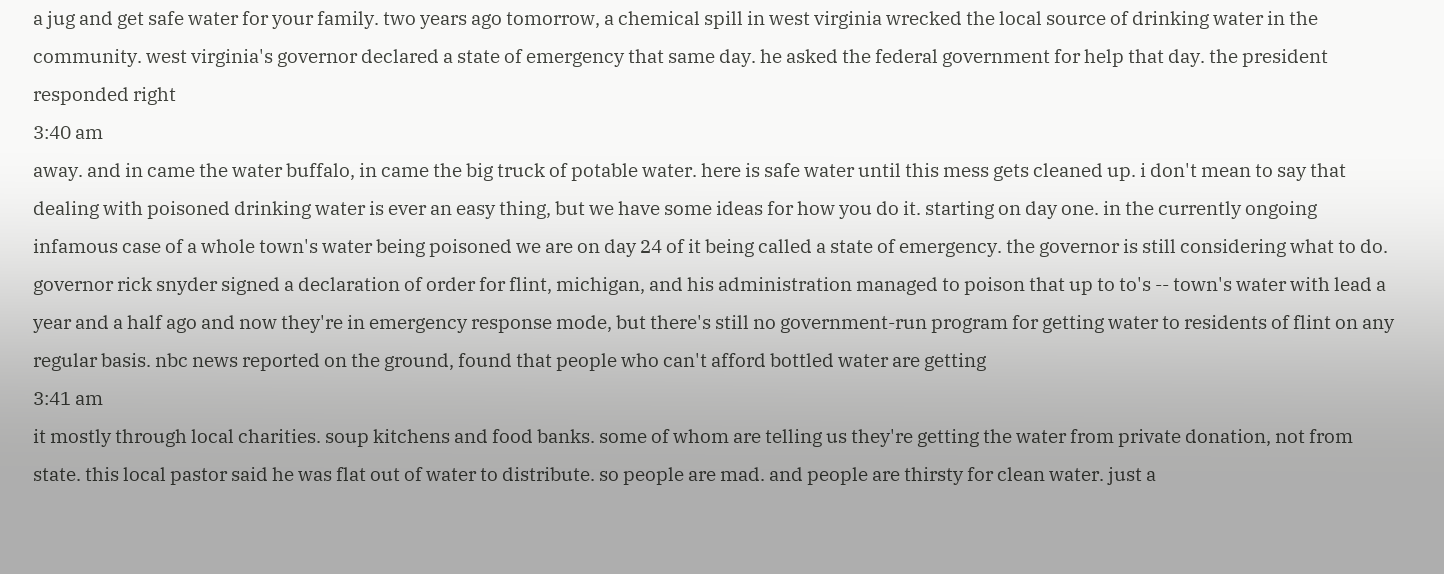a jug and get safe water for your family. two years ago tomorrow, a chemical spill in west virginia wrecked the local source of drinking water in the community. west virginia's governor declared a state of emergency that same day. he asked the federal government for help that day. the president responded right
3:40 am
away. and in came the water buffalo, in came the big truck of potable water. here is safe water until this mess gets cleaned up. i don't mean to say that dealing with poisoned drinking water is ever an easy thing, but we have some ideas for how you do it. starting on day one. in the currently ongoing infamous case of a whole town's water being poisoned we are on day 24 of it being called a state of emergency. the governor is still considering what to do. governor rick snyder signed a declaration of order for flint, michigan, and his administration managed to poison that up to to's -- town's water with lead a year and a half ago and now they're in emergency response mode, but there's still no government-run program for getting water to residents of flint on any regular basis. nbc news reported on the ground, found that people who can't afford bottled water are getting
3:41 am
it mostly through local charities. soup kitchens and food banks. some of whom are telling us they're getting the water from private donation, not from state. this local pastor said he was flat out of water to distribute. so people are mad. and people are thirsty for clean water. just a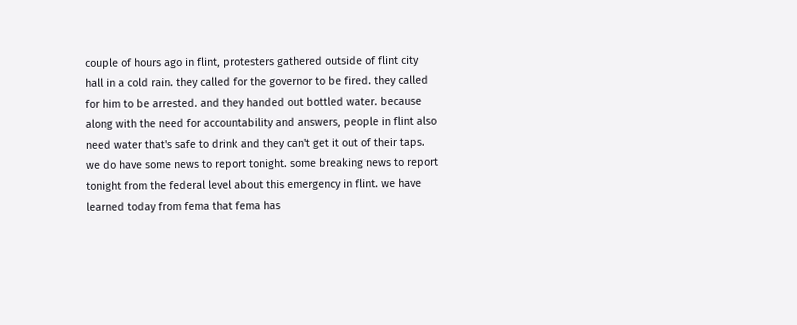couple of hours ago in flint, protesters gathered outside of flint city hall in a cold rain. they called for the governor to be fired. they called for him to be arrested. and they handed out bottled water. because along with the need for accountability and answers, people in flint also need water that's safe to drink and they can't get it out of their taps. we do have some news to report tonight. some breaking news to report tonight from the federal level about this emergency in flint. we have learned today from fema that fema has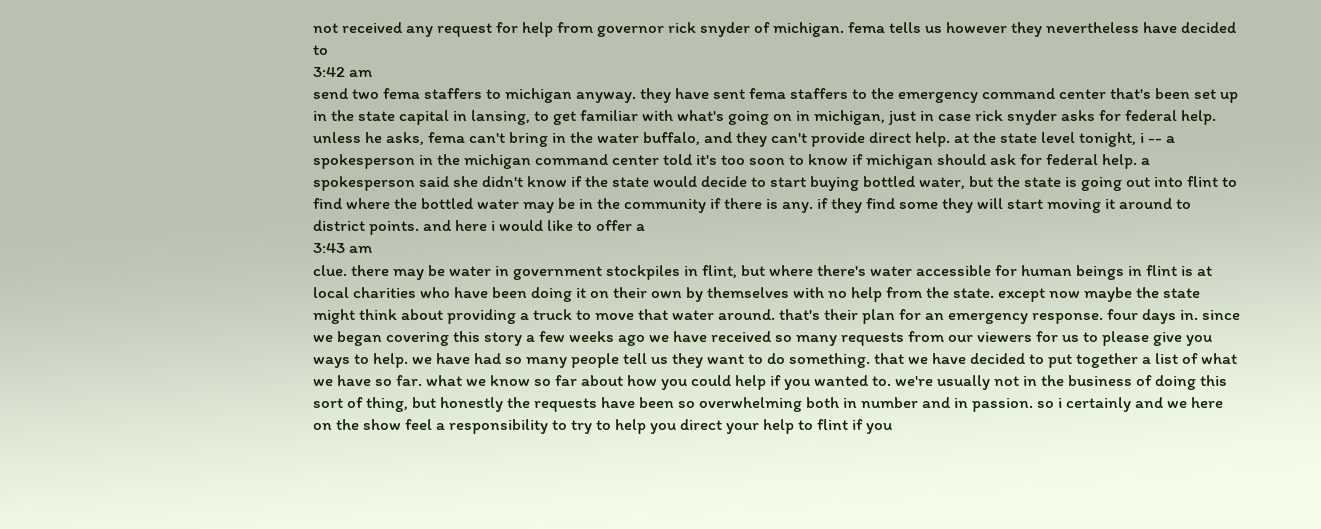not received any request for help from governor rick snyder of michigan. fema tells us however they nevertheless have decided to
3:42 am
send two fema staffers to michigan anyway. they have sent fema staffers to the emergency command center that's been set up in the state capital in lansing, to get familiar with what's going on in michigan, just in case rick snyder asks for federal help. unless he asks, fema can't bring in the water buffalo, and they can't provide direct help. at the state level tonight, i -- a spokesperson in the michigan command center told it's too soon to know if michigan should ask for federal help. a spokesperson said she didn't know if the state would decide to start buying bottled water, but the state is going out into flint to find where the bottled water may be in the community if there is any. if they find some they will start moving it around to district points. and here i would like to offer a
3:43 am
clue. there may be water in government stockpiles in flint, but where there's water accessible for human beings in flint is at local charities who have been doing it on their own by themselves with no help from the state. except now maybe the state might think about providing a truck to move that water around. that's their plan for an emergency response. four days in. since we began covering this story a few weeks ago we have received so many requests from our viewers for us to please give you ways to help. we have had so many people tell us they want to do something. that we have decided to put together a list of what we have so far. what we know so far about how you could help if you wanted to. we're usually not in the business of doing this sort of thing, but honestly the requests have been so overwhelming both in number and in passion. so i certainly and we here on the show feel a responsibility to try to help you direct your help to flint if you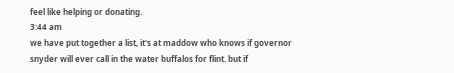feel like helping or donating.
3:44 am
we have put together a list, it's at maddow who knows if governor snyder will ever call in the water buffalos for flint. but if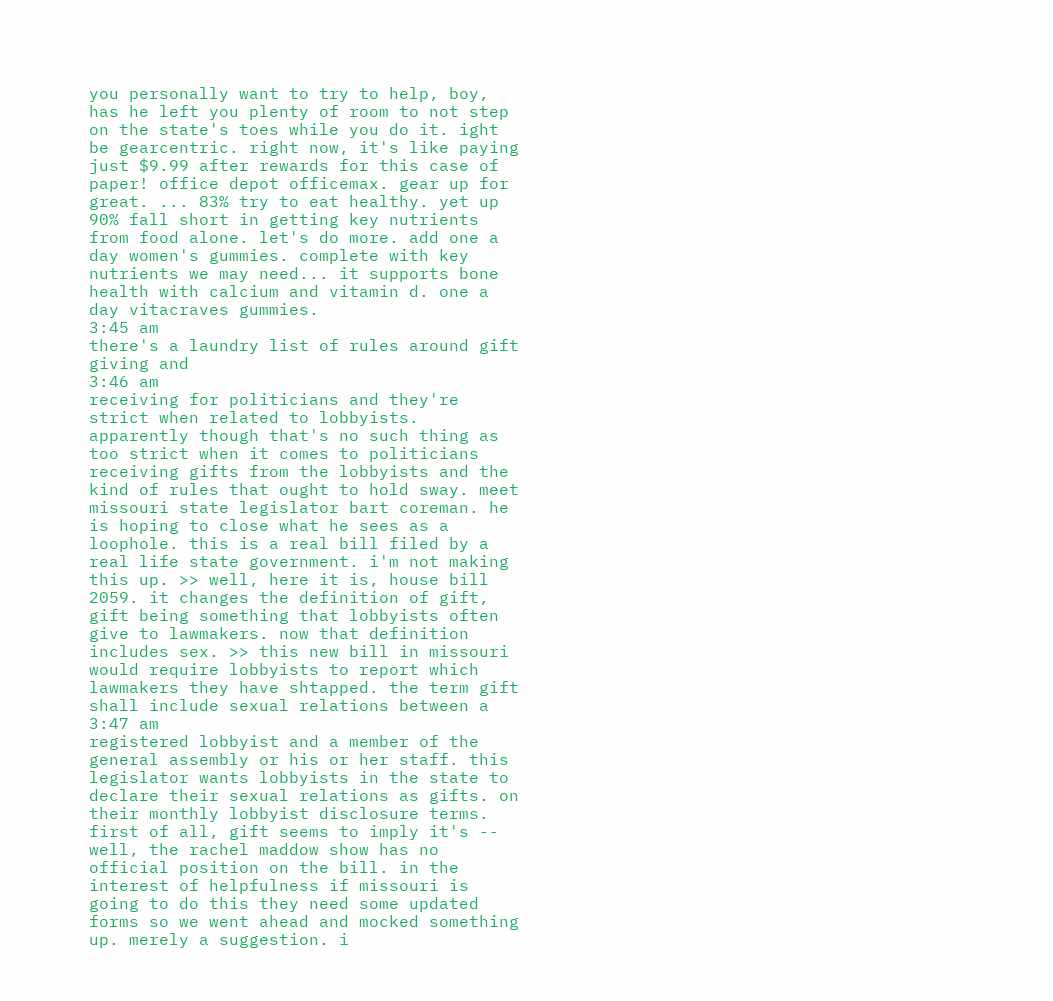you personally want to try to help, boy, has he left you plenty of room to not step on the state's toes while you do it. ight be gearcentric. right now, it's like paying just $9.99 after rewards for this case of paper! office depot officemax. gear up for great. ... 83% try to eat healthy. yet up 90% fall short in getting key nutrients from food alone. let's do more. add one a day women's gummies. complete with key nutrients we may need... it supports bone health with calcium and vitamin d. one a day vitacraves gummies.
3:45 am
there's a laundry list of rules around gift giving and
3:46 am
receiving for politicians and they're strict when related to lobbyists. apparently though that's no such thing as too strict when it comes to politicians receiving gifts from the lobbyists and the kind of rules that ought to hold sway. meet missouri state legislator bart coreman. he is hoping to close what he sees as a loophole. this is a real bill filed by a real life state government. i'm not making this up. >> well, here it is, house bill 2059. it changes the definition of gift, gift being something that lobbyists often give to lawmakers. now that definition includes sex. >> this new bill in missouri would require lobbyists to report which lawmakers they have shtapped. the term gift shall include sexual relations between a
3:47 am
registered lobbyist and a member of the general assembly or his or her staff. this legislator wants lobbyists in the state to declare their sexual relations as gifts. on their monthly lobbyist disclosure terms. first of all, gift seems to imply it's -- well, the rachel maddow show has no official position on the bill. in the interest of helpfulness if missouri is going to do this they need some updated forms so we went ahead and mocked something up. merely a suggestion. i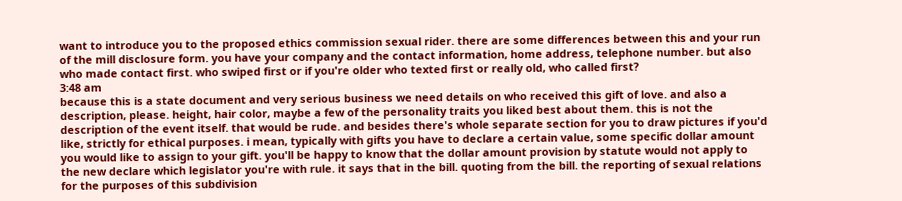want to introduce you to the proposed ethics commission sexual rider. there are some differences between this and your run of the mill disclosure form. you have your company and the contact information, home address, telephone number. but also who made contact first. who swiped first or if you're older who texted first or really old, who called first?
3:48 am
because this is a state document and very serious business we need details on who received this gift of love. and also a description, please. height, hair color, maybe a few of the personality traits you liked best about them. this is not the description of the event itself. that would be rude. and besides there's whole separate section for you to draw pictures if you'd like, strictly for ethical purposes. i mean, typically with gifts you have to declare a certain value, some specific dollar amount you would like to assign to your gift. you'll be happy to know that the dollar amount provision by statute would not apply to the new declare which legislator you're with rule. it says that in the bill. quoting from the bill. the reporting of sexual relations for the purposes of this subdivision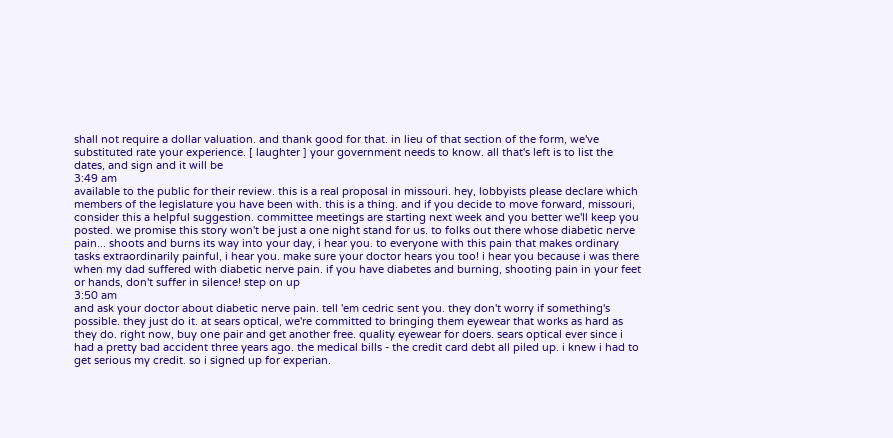shall not require a dollar valuation. and thank good for that. in lieu of that section of the form, we've substituted rate your experience. [ laughter ] your government needs to know. all that's left is to list the dates, and sign and it will be
3:49 am
available to the public for their review. this is a real proposal in missouri. hey, lobbyists please declare which members of the legislature you have been with. this is a thing. and if you decide to move forward, missouri, consider this a helpful suggestion. committee meetings are starting next week and you better we'll keep you posted. we promise this story won't be just a one night stand for us. to folks out there whose diabetic nerve pain... shoots and burns its way into your day, i hear you. to everyone with this pain that makes ordinary tasks extraordinarily painful, i hear you. make sure your doctor hears you too! i hear you because i was there when my dad suffered with diabetic nerve pain. if you have diabetes and burning, shooting pain in your feet or hands, don't suffer in silence! step on up
3:50 am
and ask your doctor about diabetic nerve pain. tell 'em cedric sent you. they don't worry if something's possible. they just do it. at sears optical, we're committed to bringing them eyewear that works as hard as they do. right now, buy one pair and get another free. quality eyewear for doers. sears optical ever since i had a pretty bad accident three years ago. the medical bills - the credit card debt all piled up. i knew i had to get serious my credit. so i signed up for experian.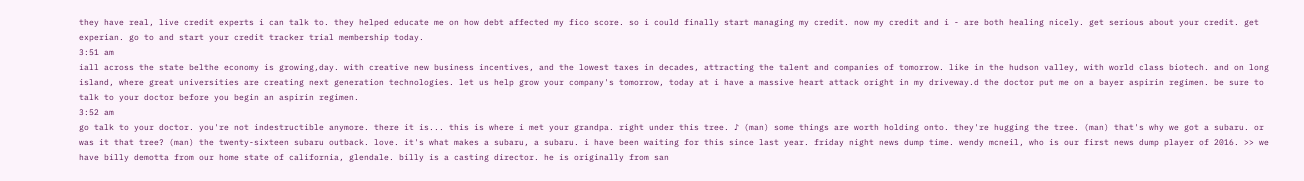they have real, live credit experts i can talk to. they helped educate me on how debt affected my fico score. so i could finally start managing my credit. now my credit and i - are both healing nicely. get serious about your credit. get experian. go to and start your credit tracker trial membership today.
3:51 am
iall across the state belthe economy is growing,day. with creative new business incentives, and the lowest taxes in decades, attracting the talent and companies of tomorrow. like in the hudson valley, with world class biotech. and on long island, where great universities are creating next generation technologies. let us help grow your company's tomorrow, today at i have a massive heart attack oright in my driveway.d the doctor put me on a bayer aspirin regimen. be sure to talk to your doctor before you begin an aspirin regimen.
3:52 am
go talk to your doctor. you're not indestructible anymore. there it is... this is where i met your grandpa. right under this tree. ♪ (man) some things are worth holding onto. they're hugging the tree. (man) that's why we got a subaru. or was it that tree? (man) the twenty-sixteen subaru outback. love. it's what makes a subaru, a subaru. i have been waiting for this since last year. friday night news dump time. wendy mcneil, who is our first news dump player of 2016. >> we have billy demotta from our home state of california, glendale. billy is a casting director. he is originally from san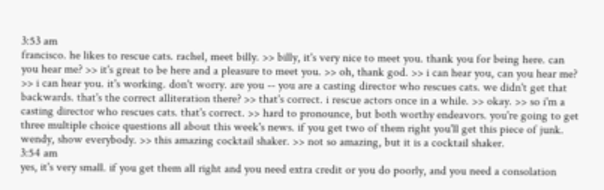3:53 am
francisco. he likes to rescue cats. rachel, meet billy. >> billy, it's very nice to meet you. thank you for being here. can you hear me? >> it's great to be here and a pleasure to meet you. >> oh, thank god. >> i can hear you, can you hear me? >> i can hear you. it's working. don't worry. are you -- you are a casting director who rescues cats. we didn't get that backwards. that's the correct alliteration there? >> that's correct. i rescue actors once in a while. >> okay. >> so i'm a casting director who rescues cats. that's correct. >> hard to pronounce, but both worthy endeavors. you're going to get three multiple choice questions all about this week's news. if you get two of them right you'll get this piece of junk. wendy, show everybody. >> this amazing cocktail shaker. >> not so amazing, but it is a cocktail shaker.
3:54 am
yes, it's very small. if you get them all right and you need extra credit or you do poorly, and you need a consolation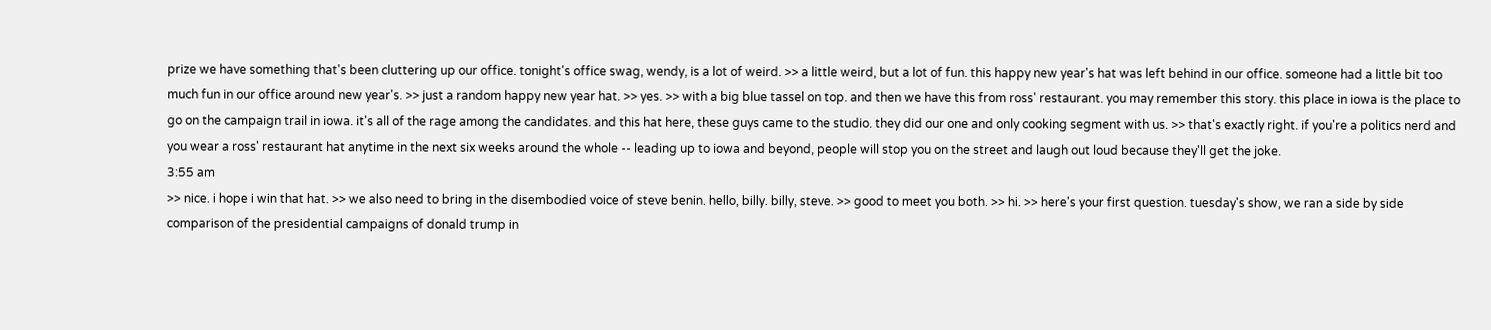prize we have something that's been cluttering up our office. tonight's office swag, wendy, is a lot of weird. >> a little weird, but a lot of fun. this happy new year's hat was left behind in our office. someone had a little bit too much fun in our office around new year's. >> just a random happy new year hat. >> yes. >> with a big blue tassel on top. and then we have this from ross' restaurant. you may remember this story. this place in iowa is the place to go on the campaign trail in iowa. it's all of the rage among the candidates. and this hat here, these guys came to the studio. they did our one and only cooking segment with us. >> that's exactly right. if you're a politics nerd and you wear a ross' restaurant hat anytime in the next six weeks around the whole -- leading up to iowa and beyond, people will stop you on the street and laugh out loud because they'll get the joke.
3:55 am
>> nice. i hope i win that hat. >> we also need to bring in the disembodied voice of steve benin. hello, billy. billy, steve. >> good to meet you both. >> hi. >> here's your first question. tuesday's show, we ran a side by side comparison of the presidential campaigns of donald trump in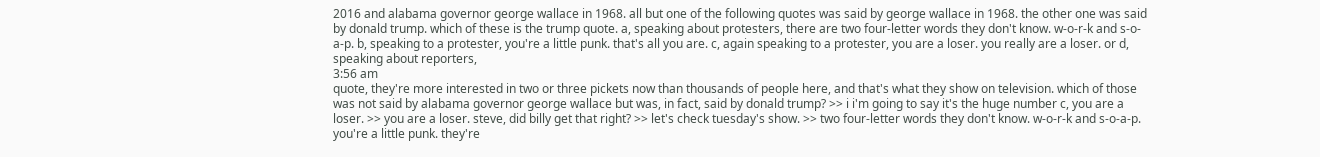2016 and alabama governor george wallace in 1968. all but one of the following quotes was said by george wallace in 1968. the other one was said by donald trump. which of these is the trump quote. a, speaking about protesters, there are two four-letter words they don't know. w-o-r-k and s-o-a-p. b, speaking to a protester, you're a little punk. that's all you are. c, again speaking to a protester, you are a loser. you really are a loser. or d, speaking about reporters,
3:56 am
quote, they're more interested in two or three pickets now than thousands of people here, and that's what they show on television. which of those was not said by alabama governor george wallace but was, in fact, said by donald trump? >> i i'm going to say it's the huge number c, you are a loser. >> you are a loser. steve, did billy get that right? >> let's check tuesday's show. >> two four-letter words they don't know. w-o-r-k and s-o-a-p. you're a little punk. they're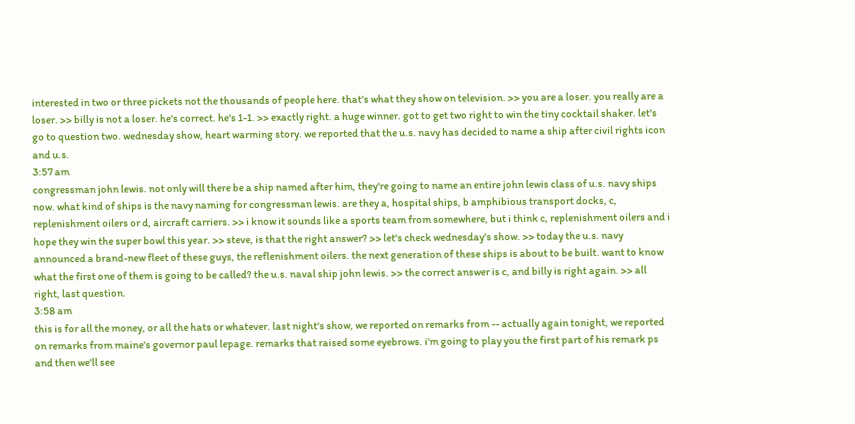interested in two or three pickets not the thousands of people here. that's what they show on television. >> you are a loser. you really are a loser. >> billy is not a loser. he's correct. he's 1-1. >> exactly right. a huge winner. got to get two right to win the tiny cocktail shaker. let's go to question two. wednesday show, heart warming story. we reported that the u.s. navy has decided to name a ship after civil rights icon and u.s.
3:57 am
congressman john lewis. not only will there be a ship named after him, they're going to name an entire john lewis class of u.s. navy ships now. what kind of ships is the navy naming for congressman lewis. are they a, hospital ships, b amphibious transport docks, c, replenishment oilers or d, aircraft carriers. >> i know it sounds like a sports team from somewhere, but i think c, replenishment oilers and i hope they win the super bowl this year. >> steve, is that the right answer? >> let's check wednesday's show. >> today the u.s. navy announced a brand-new fleet of these guys, the reflenishment oilers. the next generation of these ships is about to be built. want to know what the first one of them is going to be called? the u.s. naval ship john lewis. >> the correct answer is c, and billy is right again. >> all right, last question.
3:58 am
this is for all the money, or all the hats or whatever. last night's show, we reported on remarks from -- actually again tonight, we reported on remarks from maine's governor paul lepage. remarks that raised some eyebrows. i'm going to play you the first part of his remark ps and then we'll see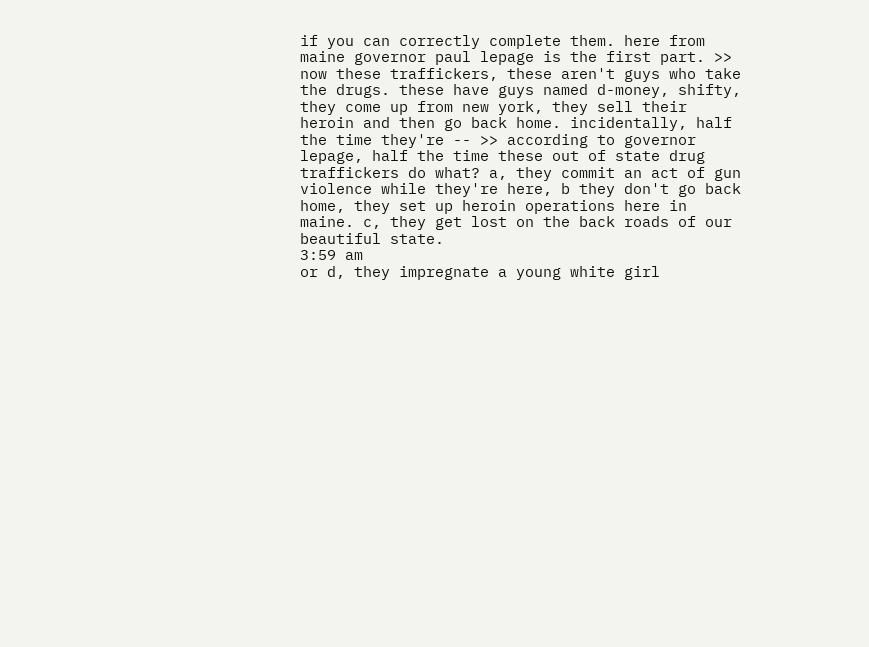if you can correctly complete them. here from maine governor paul lepage is the first part. >> now these traffickers, these aren't guys who take the drugs. these have guys named d-money, shifty, they come up from new york, they sell their heroin and then go back home. incidentally, half the time they're -- >> according to governor lepage, half the time these out of state drug traffickers do what? a, they commit an act of gun violence while they're here, b they don't go back home, they set up heroin operations here in maine. c, they get lost on the back roads of our beautiful state.
3:59 am
or d, they impregnate a young white girl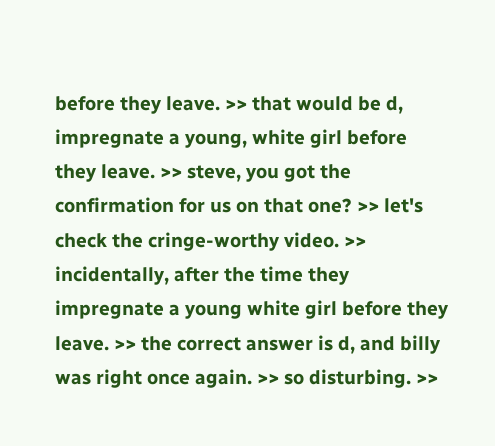before they leave. >> that would be d, impregnate a young, white girl before they leave. >> steve, you got the confirmation for us on that one? >> let's check the cringe-worthy video. >> incidentally, after the time they impregnate a young white girl before they leave. >> the correct answer is d, and billy was right once again. >> so disturbing. >>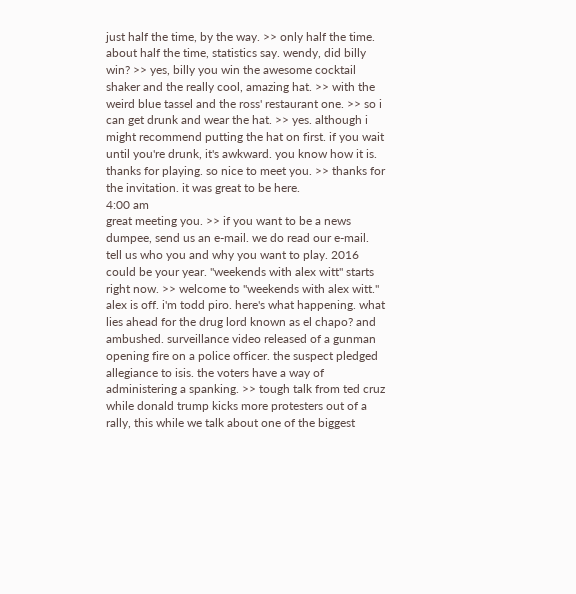just half the time, by the way. >> only half the time. about half the time, statistics say. wendy, did billy win? >> yes, billy you win the awesome cocktail shaker and the really cool, amazing hat. >> with the weird blue tassel and the ross' restaurant one. >> so i can get drunk and wear the hat. >> yes. although i might recommend putting the hat on first. if you wait until you're drunk, it's awkward. you know how it is. thanks for playing. so nice to meet you. >> thanks for the invitation. it was great to be here.
4:00 am
great meeting you. >> if you want to be a news dumpee, send us an e-mail. we do read our e-mail. tell us who you and why you want to play. 2016 could be your year. "weekends with alex witt" starts right now. >> welcome to "weekends with alex witt." alex is off. i'm todd piro. here's what happening. what lies ahead for the drug lord known as el chapo? and ambushed. surveillance video released of a gunman opening fire on a police officer. the suspect pledged allegiance to isis. the voters have a way of administering a spanking. >> tough talk from ted cruz while donald trump kicks more protesters out of a rally, this while we talk about one of the biggest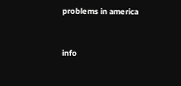problems in america


info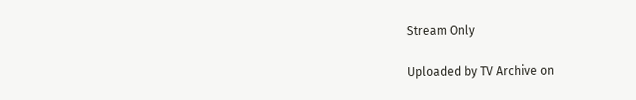Stream Only

Uploaded by TV Archive on